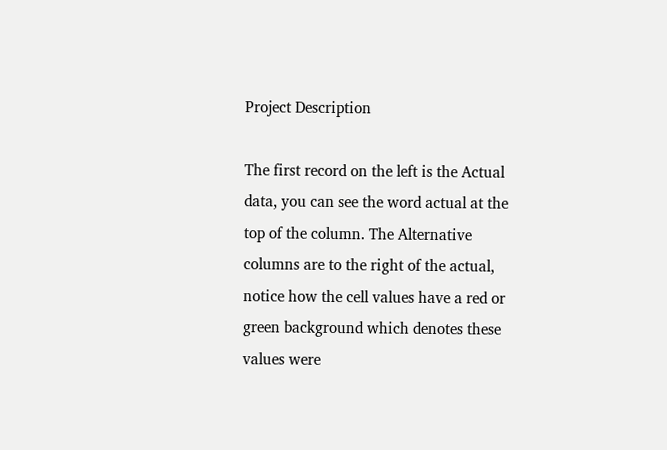Project Description

The first record on the left is the Actual data, you can see the word actual at the top of the column. The Alternative columns are to the right of the actual, notice how the cell values have a red or green background which denotes these values were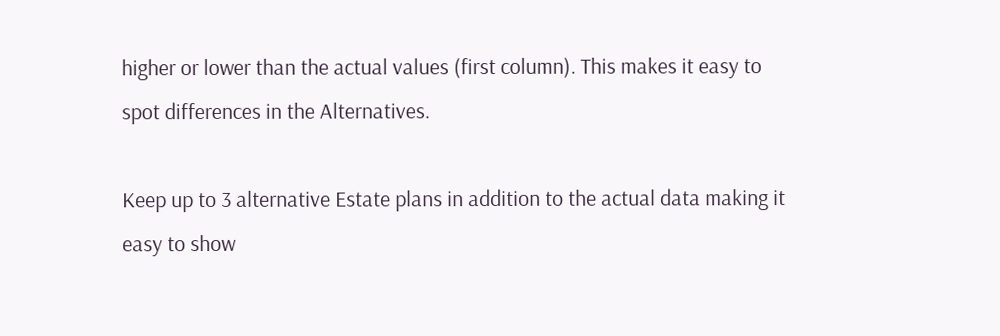higher or lower than the actual values (first column). This makes it easy to spot differences in the Alternatives.

Keep up to 3 alternative Estate plans in addition to the actual data making it easy to show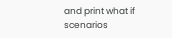and print what if scenarios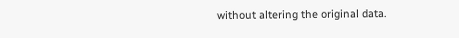without altering the original data.